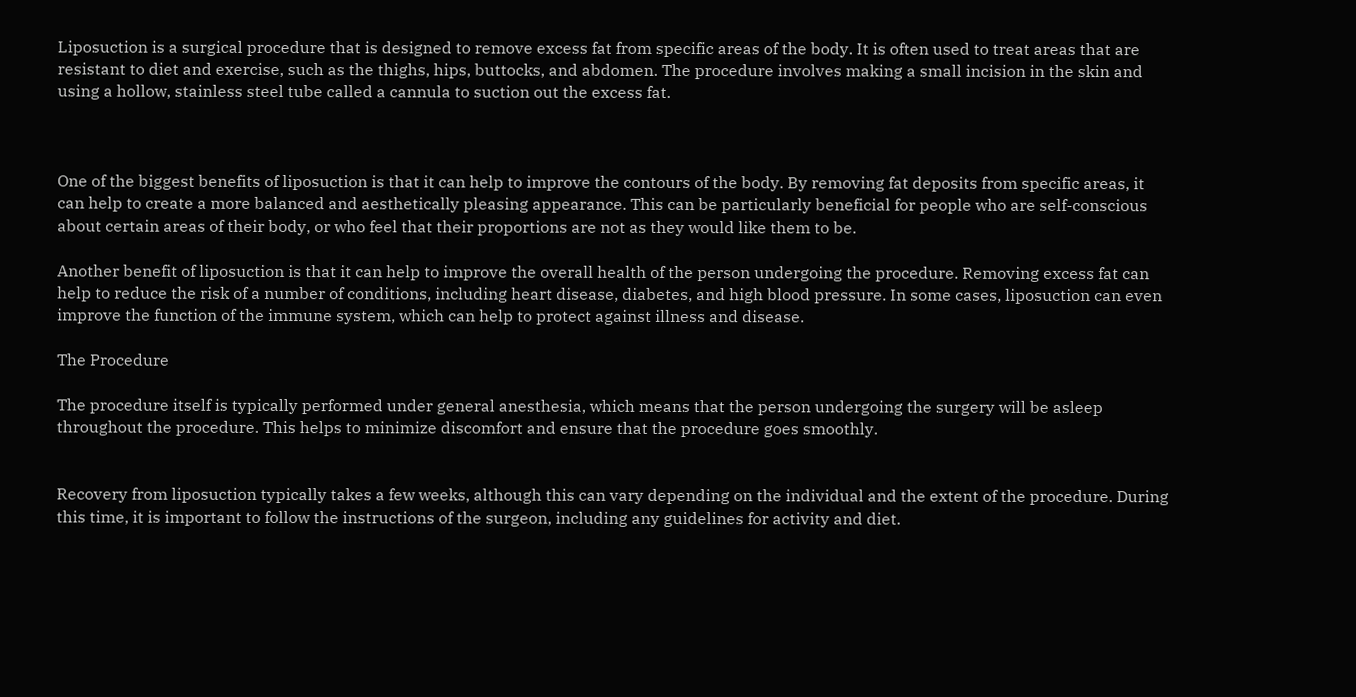Liposuction is a surgical procedure that is designed to remove excess fat from specific areas of the body. It is often used to treat areas that are resistant to diet and exercise, such as the thighs, hips, buttocks, and abdomen. The procedure involves making a small incision in the skin and using a hollow, stainless steel tube called a cannula to suction out the excess fat.



One of the biggest benefits of liposuction is that it can help to improve the contours of the body. By removing fat deposits from specific areas, it can help to create a more balanced and aesthetically pleasing appearance. This can be particularly beneficial for people who are self-conscious about certain areas of their body, or who feel that their proportions are not as they would like them to be.

Another benefit of liposuction is that it can help to improve the overall health of the person undergoing the procedure. Removing excess fat can help to reduce the risk of a number of conditions, including heart disease, diabetes, and high blood pressure. In some cases, liposuction can even improve the function of the immune system, which can help to protect against illness and disease.

The Procedure

The procedure itself is typically performed under general anesthesia, which means that the person undergoing the surgery will be asleep throughout the procedure. This helps to minimize discomfort and ensure that the procedure goes smoothly.


Recovery from liposuction typically takes a few weeks, although this can vary depending on the individual and the extent of the procedure. During this time, it is important to follow the instructions of the surgeon, including any guidelines for activity and diet.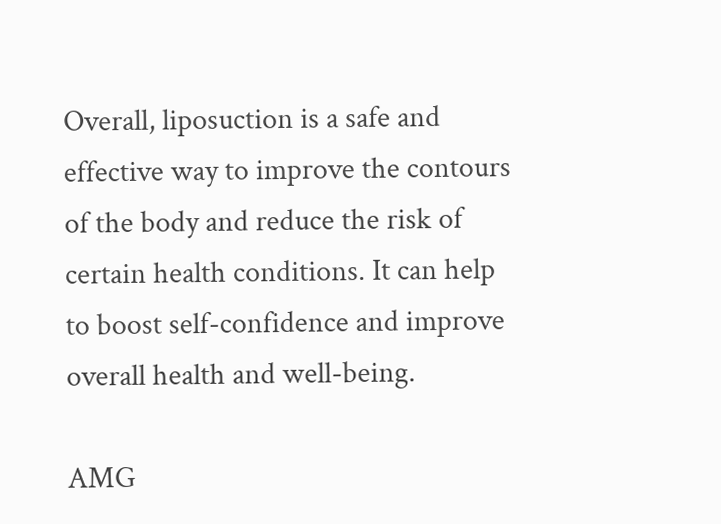Overall, liposuction is a safe and effective way to improve the contours of the body and reduce the risk of certain health conditions. It can help to boost self-confidence and improve overall health and well-being.

AMG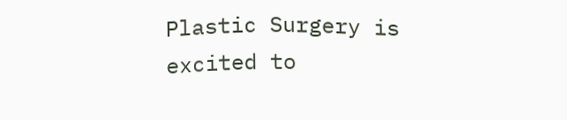Plastic Surgery is excited to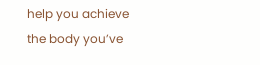help you achieve the body you’ve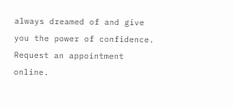always dreamed of and give you the power of confidence. Request an appointment online.